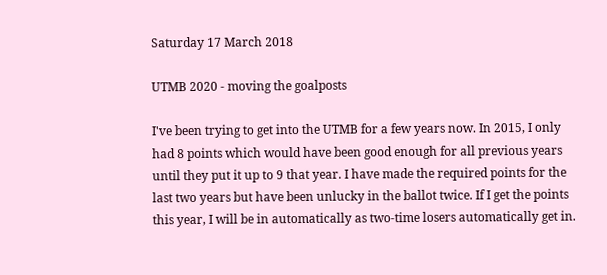Saturday 17 March 2018

UTMB 2020 - moving the goalposts

I've been trying to get into the UTMB for a few years now. In 2015, I only had 8 points which would have been good enough for all previous years until they put it up to 9 that year. I have made the required points for the last two years but have been unlucky in the ballot twice. If I get the points this year, I will be in automatically as two-time losers automatically get in.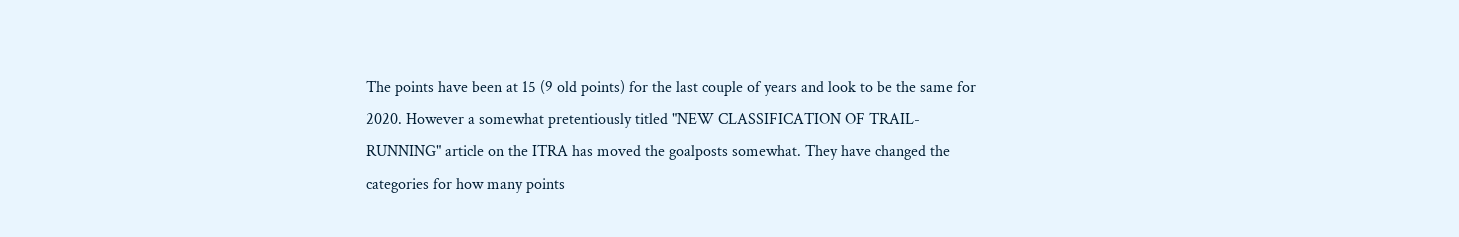The points have been at 15 (9 old points) for the last couple of years and look to be the same for 2020. However a somewhat pretentiously titled "NEW CLASSIFICATION OF TRAIL-RUNNING" article on the ITRA has moved the goalposts somewhat. They have changed the categories for how many points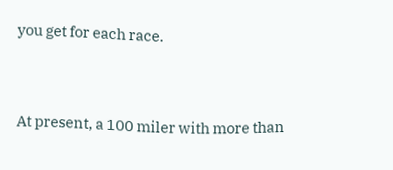you get for each race.


At present, a 100 miler with more than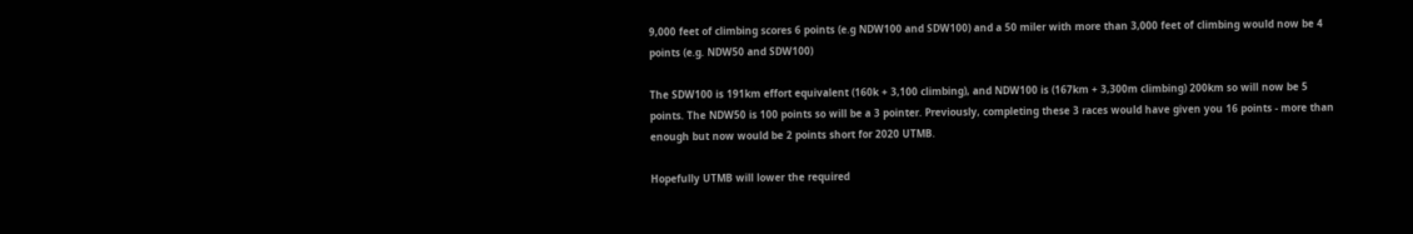9,000 feet of climbing scores 6 points (e.g NDW100 and SDW100) and a 50 miler with more than 3,000 feet of climbing would now be 4 points (e.g. NDW50 and SDW100)

The SDW100 is 191km effort equivalent (160k + 3,100 climbing), and NDW100 is (167km + 3,300m climbing) 200km so will now be 5 points. The NDW50 is 100 points so will be a 3 pointer. Previously, completing these 3 races would have given you 16 points - more than enough but now would be 2 points short for 2020 UTMB.

Hopefully UTMB will lower the required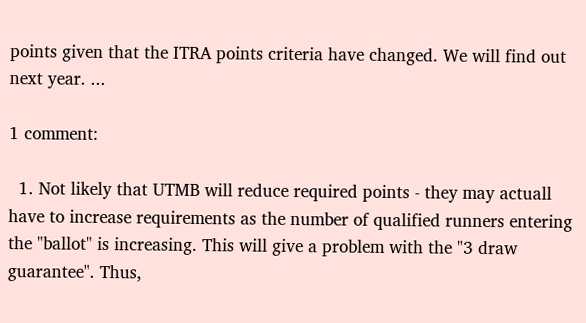points given that the ITRA points criteria have changed. We will find out next year. ...

1 comment:

  1. Not likely that UTMB will reduce required points - they may actuall have to increase requirements as the number of qualified runners entering the "ballot" is increasing. This will give a problem with the "3 draw guarantee". Thus,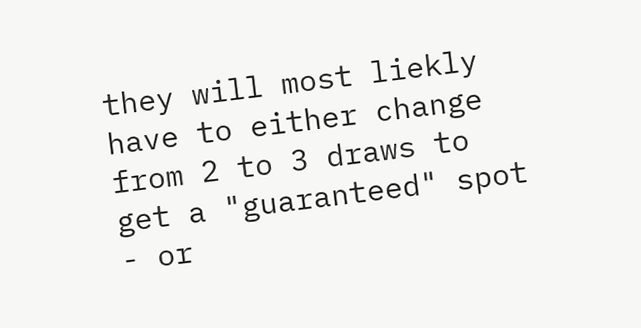they will most liekly have to either change from 2 to 3 draws to get a "guaranteed" spot - or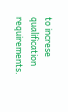to increse qualification requirements.